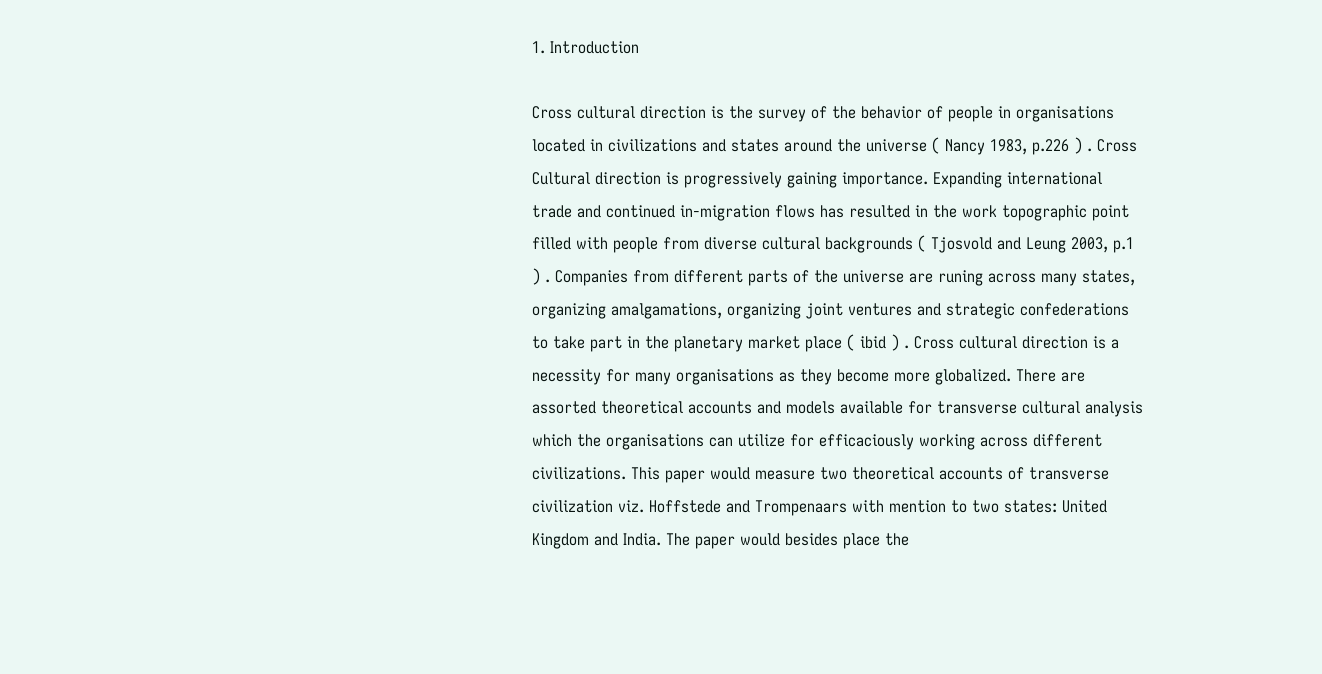1. Introduction

Cross cultural direction is the survey of the behavior of people in organisations located in civilizations and states around the universe ( Nancy 1983, p.226 ) . Cross Cultural direction is progressively gaining importance. Expanding international trade and continued in-migration flows has resulted in the work topographic point filled with people from diverse cultural backgrounds ( Tjosvold and Leung 2003, p.1 ) . Companies from different parts of the universe are runing across many states, organizing amalgamations, organizing joint ventures and strategic confederations to take part in the planetary market place ( ibid ) . Cross cultural direction is a necessity for many organisations as they become more globalized. There are assorted theoretical accounts and models available for transverse cultural analysis which the organisations can utilize for efficaciously working across different civilizations. This paper would measure two theoretical accounts of transverse civilization viz. Hoffstede and Trompenaars with mention to two states: United Kingdom and India. The paper would besides place the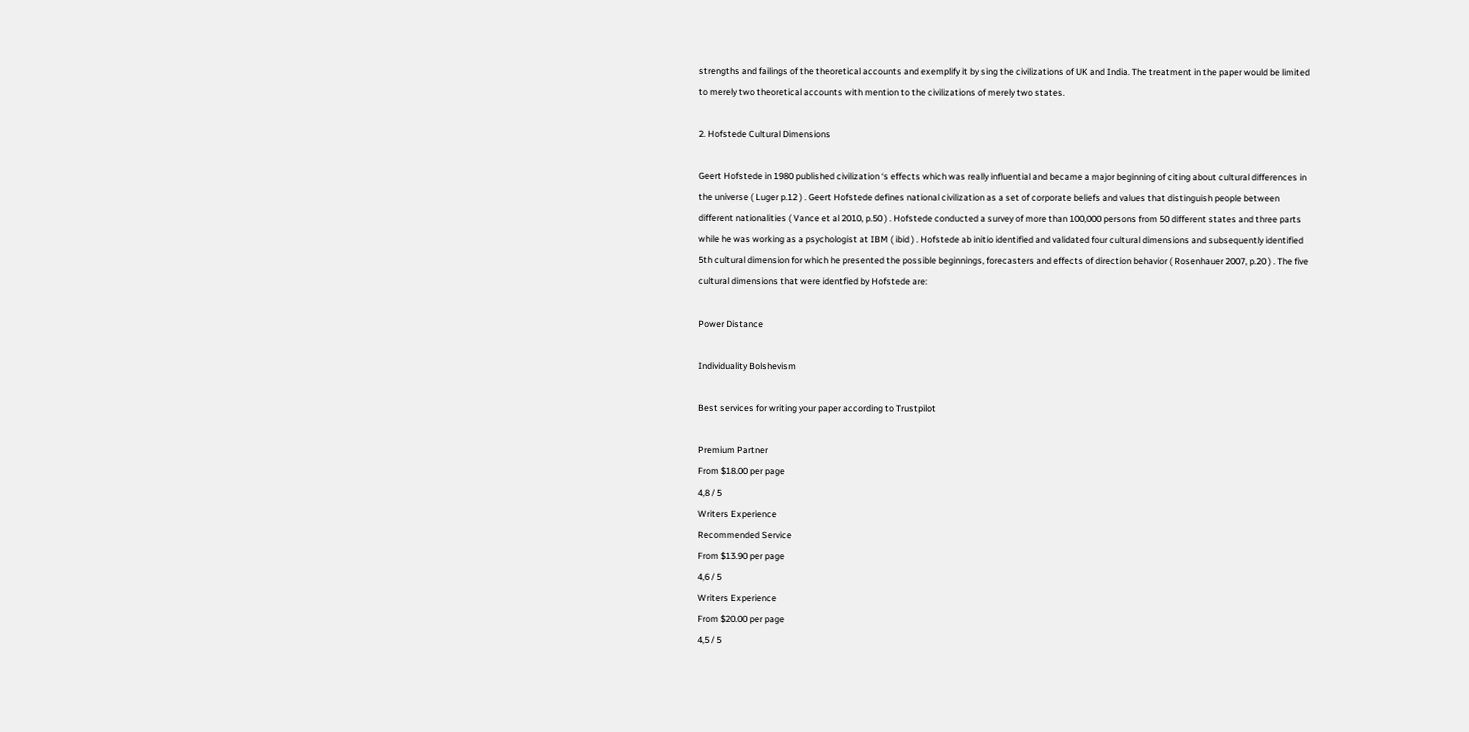strengths and failings of the theoretical accounts and exemplify it by sing the civilizations of UK and India. The treatment in the paper would be limited to merely two theoretical accounts with mention to the civilizations of merely two states.

2. Hofstede Cultural Dimensions

Geert Hofstede in 1980 published civilization ‘s effects which was really influential and became a major beginning of citing about cultural differences in the universe ( Luger p.12 ) . Geert Hofstede defines national civilization as a set of corporate beliefs and values that distinguish people between different nationalities ( Vance et al 2010, p.50 ) . Hofstede conducted a survey of more than 100,000 persons from 50 different states and three parts while he was working as a psychologist at IBM ( ibid ) . Hofstede ab initio identified and validated four cultural dimensions and subsequently identified 5th cultural dimension for which he presented the possible beginnings, forecasters and effects of direction behavior ( Rosenhauer 2007, p.20 ) . The five cultural dimensions that were identfied by Hofstede are:

Power Distance

Individuality Bolshevism

Best services for writing your paper according to Trustpilot

Premium Partner
From $18.00 per page
4,8 / 5
Writers Experience
Recommended Service
From $13.90 per page
4,6 / 5
Writers Experience
From $20.00 per page
4,5 / 5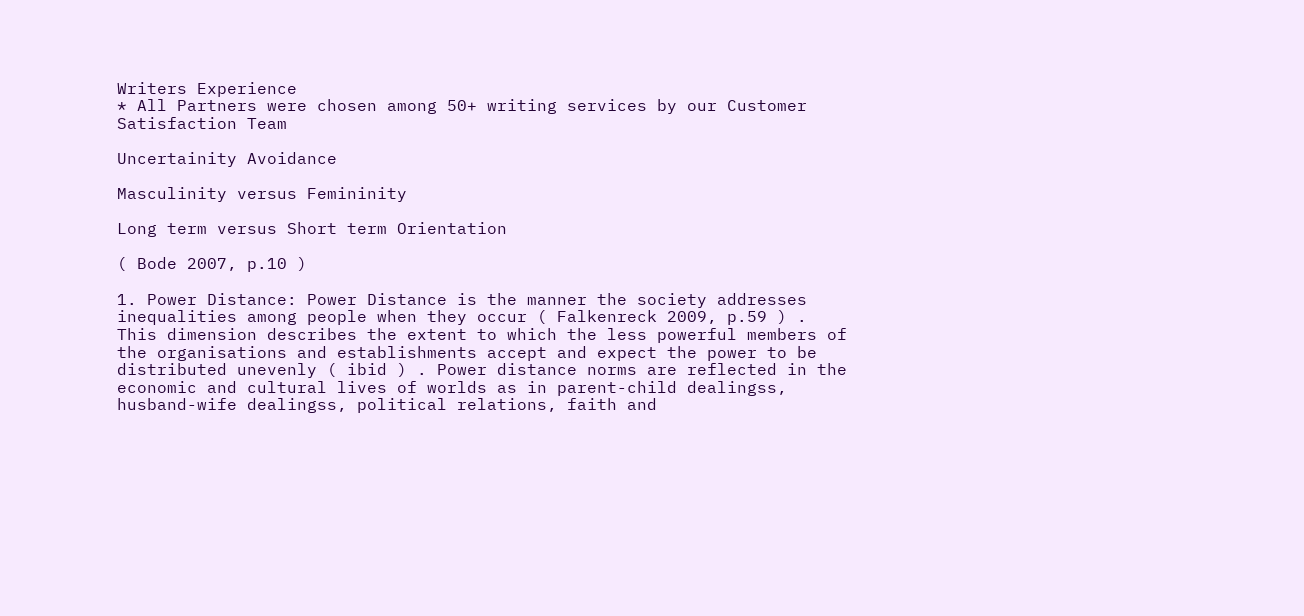Writers Experience
* All Partners were chosen among 50+ writing services by our Customer Satisfaction Team

Uncertainity Avoidance

Masculinity versus Femininity

Long term versus Short term Orientation

( Bode 2007, p.10 )

1. Power Distance: Power Distance is the manner the society addresses inequalities among people when they occur ( Falkenreck 2009, p.59 ) . This dimension describes the extent to which the less powerful members of the organisations and establishments accept and expect the power to be distributed unevenly ( ibid ) . Power distance norms are reflected in the economic and cultural lives of worlds as in parent-child dealingss, husband-wife dealingss, political relations, faith and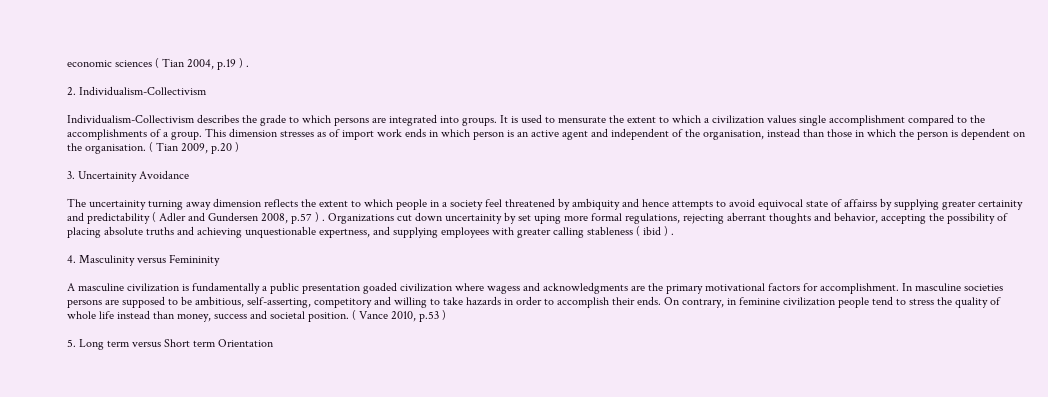economic sciences ( Tian 2004, p.19 ) .

2. Individualism-Collectivism

Individualism-Collectivism describes the grade to which persons are integrated into groups. It is used to mensurate the extent to which a civilization values single accomplishment compared to the accomplishments of a group. This dimension stresses as of import work ends in which person is an active agent and independent of the organisation, instead than those in which the person is dependent on the organisation. ( Tian 2009, p.20 )

3. Uncertainity Avoidance

The uncertainity turning away dimension reflects the extent to which people in a society feel threatened by ambiquity and hence attempts to avoid equivocal state of affairss by supplying greater certainity and predictability ( Adler and Gundersen 2008, p.57 ) . Organizations cut down uncertainity by set uping more formal regulations, rejecting aberrant thoughts and behavior, accepting the possibility of placing absolute truths and achieving unquestionable expertness, and supplying employees with greater calling stableness ( ibid ) .

4. Masculinity versus Femininity

A masculine civilization is fundamentally a public presentation goaded civilization where wagess and acknowledgments are the primary motivational factors for accomplishment. In masculine societies persons are supposed to be ambitious, self-asserting, competitory and willing to take hazards in order to accomplish their ends. On contrary, in feminine civilization people tend to stress the quality of whole life instead than money, success and societal position. ( Vance 2010, p.53 )

5. Long term versus Short term Orientation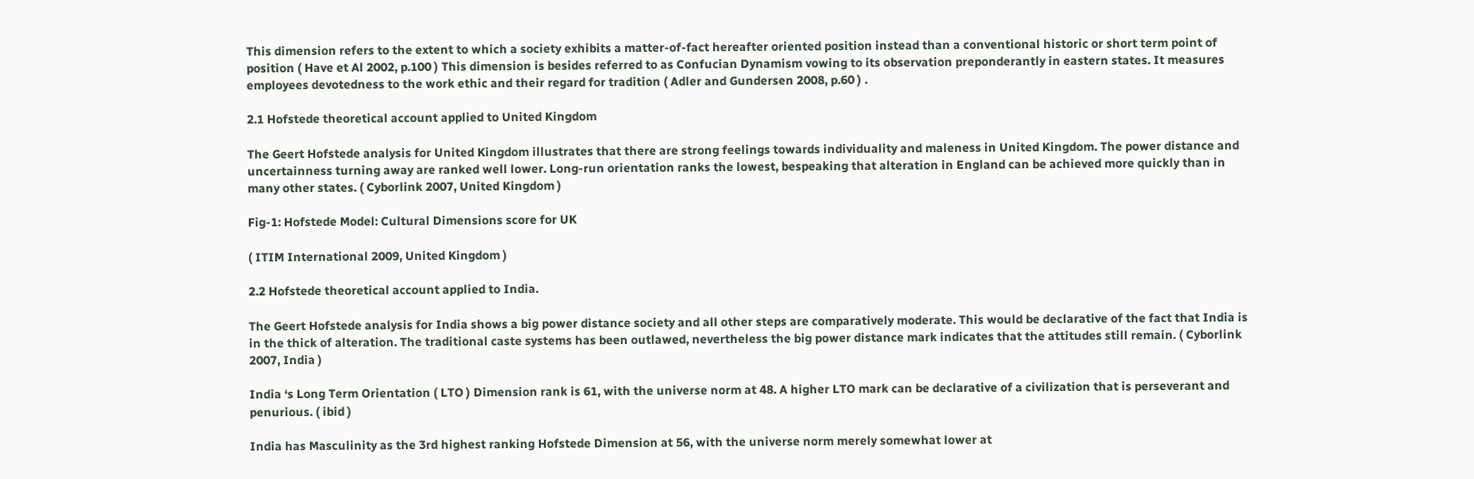This dimension refers to the extent to which a society exhibits a matter-of-fact hereafter oriented position instead than a conventional historic or short term point of position ( Have et Al 2002, p.100 ) This dimension is besides referred to as Confucian Dynamism vowing to its observation preponderantly in eastern states. It measures employees devotedness to the work ethic and their regard for tradition ( Adler and Gundersen 2008, p.60 ) .

2.1 Hofstede theoretical account applied to United Kingdom

The Geert Hofstede analysis for United Kingdom illustrates that there are strong feelings towards individuality and maleness in United Kingdom. The power distance and uncertainness turning away are ranked well lower. Long-run orientation ranks the lowest, bespeaking that alteration in England can be achieved more quickly than in many other states. ( Cyborlink 2007, United Kingdom )

Fig-1: Hofstede Model: Cultural Dimensions score for UK

( ITIM International 2009, United Kingdom )

2.2 Hofstede theoretical account applied to India.

The Geert Hofstede analysis for India shows a big power distance society and all other steps are comparatively moderate. This would be declarative of the fact that India is in the thick of alteration. The traditional caste systems has been outlawed, nevertheless the big power distance mark indicates that the attitudes still remain. ( Cyborlink 2007, India )

India ‘s Long Term Orientation ( LTO ) Dimension rank is 61, with the universe norm at 48. A higher LTO mark can be declarative of a civilization that is perseverant and penurious. ( ibid )

India has Masculinity as the 3rd highest ranking Hofstede Dimension at 56, with the universe norm merely somewhat lower at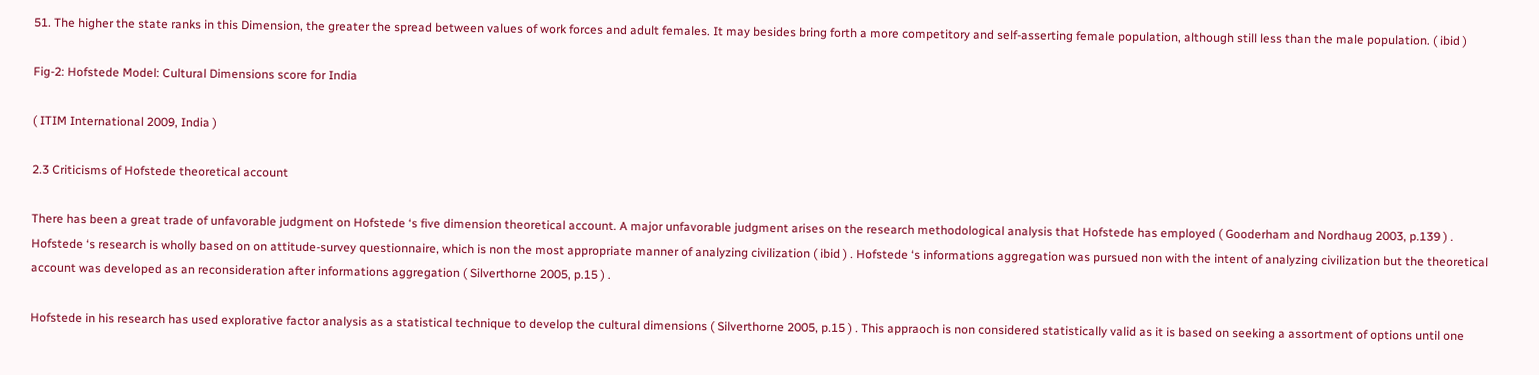51. The higher the state ranks in this Dimension, the greater the spread between values of work forces and adult females. It may besides bring forth a more competitory and self-asserting female population, although still less than the male population. ( ibid )

Fig-2: Hofstede Model: Cultural Dimensions score for India

( ITIM International 2009, India )

2.3 Criticisms of Hofstede theoretical account

There has been a great trade of unfavorable judgment on Hofstede ‘s five dimension theoretical account. A major unfavorable judgment arises on the research methodological analysis that Hofstede has employed ( Gooderham and Nordhaug 2003, p.139 ) . Hofstede ‘s research is wholly based on on attitude-survey questionnaire, which is non the most appropriate manner of analyzing civilization ( ibid ) . Hofstede ‘s informations aggregation was pursued non with the intent of analyzing civilization but the theoretical account was developed as an reconsideration after informations aggregation ( Silverthorne 2005, p.15 ) .

Hofstede in his research has used explorative factor analysis as a statistical technique to develop the cultural dimensions ( Silverthorne 2005, p.15 ) . This appraoch is non considered statistically valid as it is based on seeking a assortment of options until one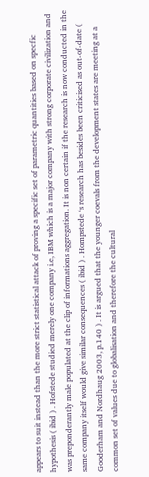appears to suit instead than the more strict statistical attack of proving a specific set of parametric quantities based on specfic hypothesis ( ibid ) . Hofstede studied merely one company i.e, IBM which is a major company with strong corporate civilization and was preponderantly male populated at the clip of informations aggregation. It is non certain if the research is now conducted in the same company itself would give similar consequences ( ibid ) . Hompstede ‘s research has besides been criticised as out-of-date ( Gooderham and Nordhaug 2003, p.140 ) . It is argued that the younger coevals from the development states are meeting at a common set of values due to globalisation and therefore the cultural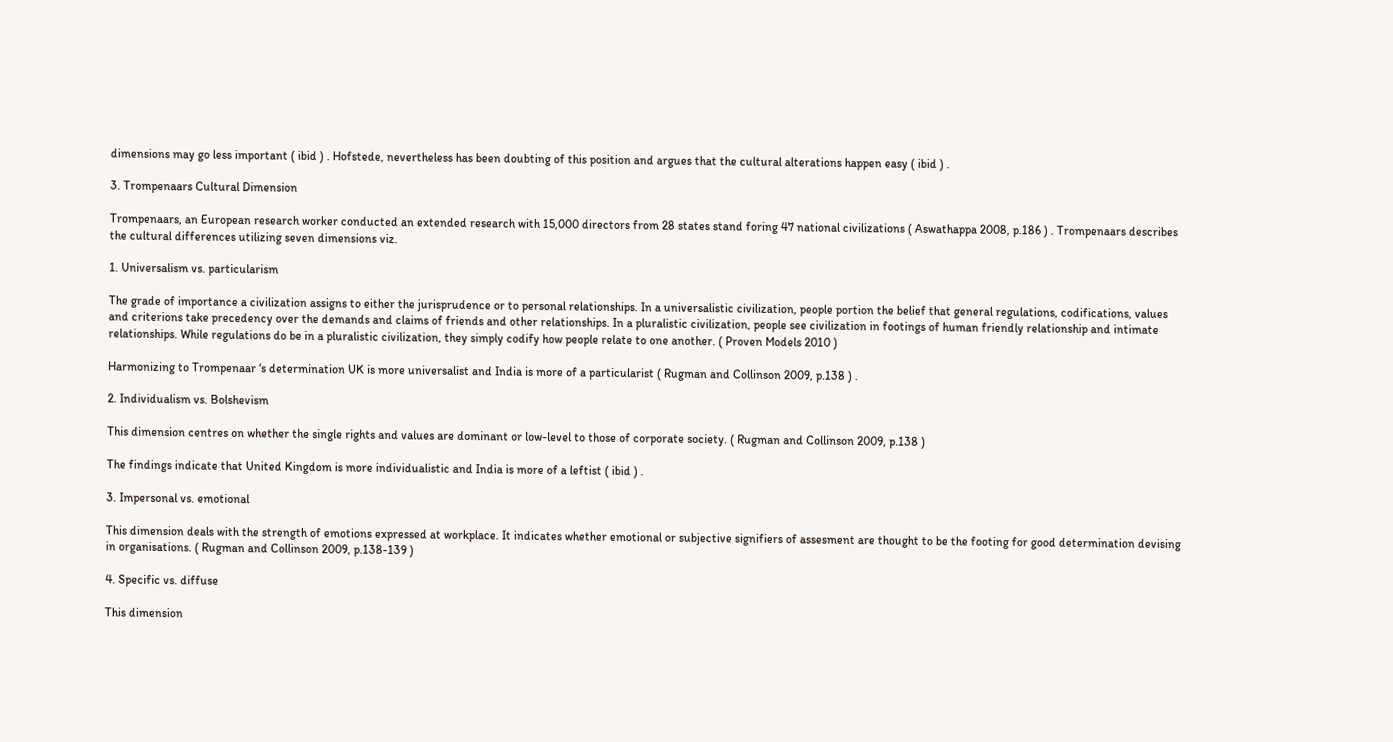dimensions may go less important ( ibid ) . Hofstede, nevertheless has been doubting of this position and argues that the cultural alterations happen easy ( ibid ) .

3. Trompenaars Cultural Dimension

Trompenaars, an European research worker conducted an extended research with 15,000 directors from 28 states stand foring 47 national civilizations ( Aswathappa 2008, p.186 ) . Trompenaars describes the cultural differences utilizing seven dimensions viz.

1. Universalism vs. particularism

The grade of importance a civilization assigns to either the jurisprudence or to personal relationships. In a universalistic civilization, people portion the belief that general regulations, codifications, values and criterions take precedency over the demands and claims of friends and other relationships. In a pluralistic civilization, people see civilization in footings of human friendly relationship and intimate relationships. While regulations do be in a pluralistic civilization, they simply codify how people relate to one another. ( Proven Models 2010 )

Harmonizing to Trompenaar ‘s determination UK is more universalist and India is more of a particularist ( Rugman and Collinson 2009, p.138 ) .

2. Individualism vs. Bolshevism

This dimension centres on whether the single rights and values are dominant or low-level to those of corporate society. ( Rugman and Collinson 2009, p.138 )

The findings indicate that United Kingdom is more individualistic and India is more of a leftist ( ibid ) .

3. Impersonal vs. emotional

This dimension deals with the strength of emotions expressed at workplace. It indicates whether emotional or subjective signifiers of assesment are thought to be the footing for good determination devising in organisations. ( Rugman and Collinson 2009, p.138-139 )

4. Specific vs. diffuse

This dimension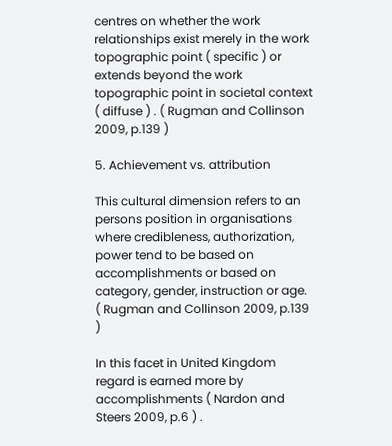centres on whether the work relationships exist merely in the work topographic point ( specific ) or extends beyond the work topographic point in societal context ( diffuse ) . ( Rugman and Collinson 2009, p.139 )

5. Achievement vs. attribution

This cultural dimension refers to an persons position in organisations where credibleness, authorization, power tend to be based on accomplishments or based on category, gender, instruction or age. ( Rugman and Collinson 2009, p.139 )

In this facet in United Kingdom regard is earned more by accomplishments ( Nardon and Steers 2009, p.6 ) .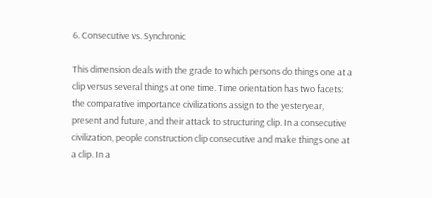6. Consecutive vs. Synchronic

This dimension deals with the grade to which persons do things one at a clip versus several things at one time. Time orientation has two facets: the comparative importance civilizations assign to the yesteryear, present and future, and their attack to structuring clip. In a consecutive civilization, people construction clip consecutive and make things one at a clip. In a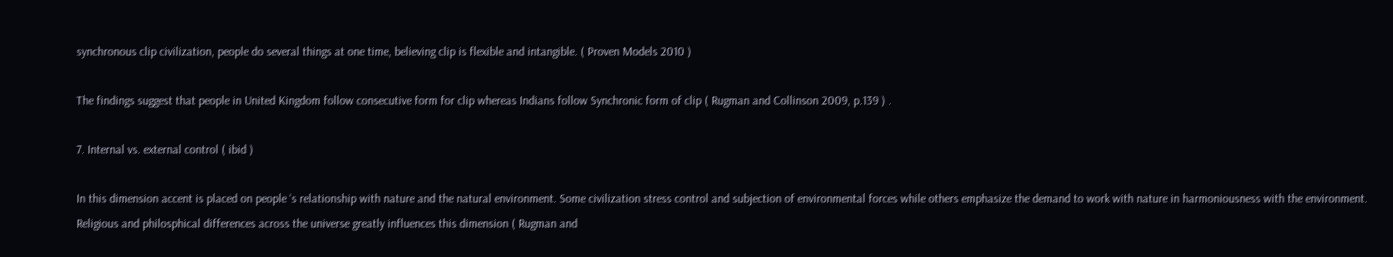synchronous clip civilization, people do several things at one time, believing clip is flexible and intangible. ( Proven Models 2010 )

The findings suggest that people in United Kingdom follow consecutive form for clip whereas Indians follow Synchronic form of clip ( Rugman and Collinson 2009, p.139 ) .

7. Internal vs. external control ( ibid )

In this dimension accent is placed on people ‘s relationship with nature and the natural environment. Some civilization stress control and subjection of environmental forces while others emphasize the demand to work with nature in harmoniousness with the environment. Religious and philosphical differences across the universe greatly influences this dimension ( Rugman and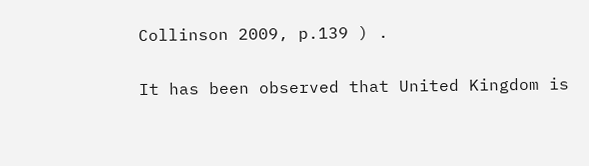Collinson 2009, p.139 ) .

It has been observed that United Kingdom is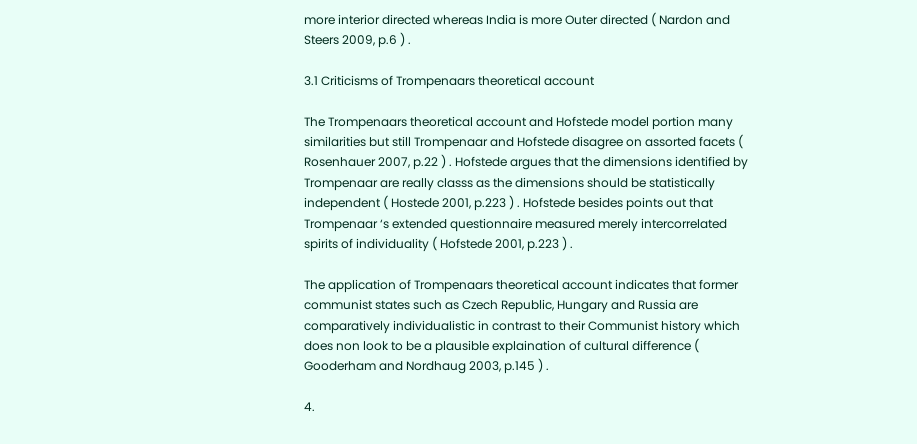more interior directed whereas India is more Outer directed ( Nardon and Steers 2009, p.6 ) .

3.1 Criticisms of Trompenaars theoretical account

The Trompenaars theoretical account and Hofstede model portion many similarities but still Trompenaar and Hofstede disagree on assorted facets ( Rosenhauer 2007, p.22 ) . Hofstede argues that the dimensions identified by Trompenaar are really classs as the dimensions should be statistically independent ( Hostede 2001, p.223 ) . Hofstede besides points out that Trompenaar ‘s extended questionnaire measured merely intercorrelated spirits of individuality ( Hofstede 2001, p.223 ) .

The application of Trompenaars theoretical account indicates that former communist states such as Czech Republic, Hungary and Russia are comparatively individualistic in contrast to their Communist history which does non look to be a plausible explaination of cultural difference ( Gooderham and Nordhaug 2003, p.145 ) .

4.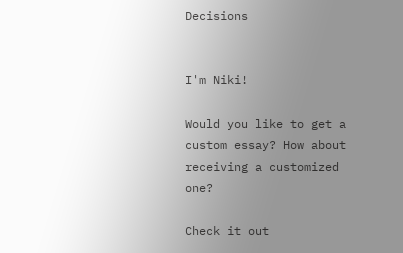Decisions


I'm Niki!

Would you like to get a custom essay? How about receiving a customized one?

Check it out